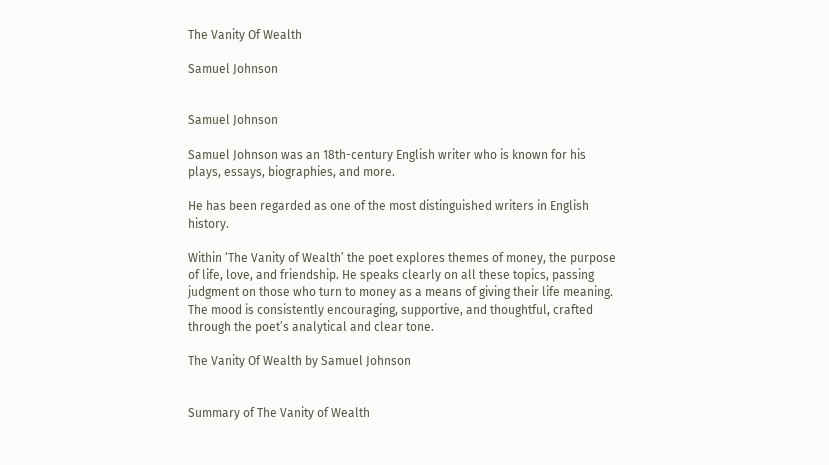The Vanity Of Wealth

Samuel Johnson


Samuel Johnson

Samuel Johnson was an 18th-century English writer who is known for his plays, essays, biographies, and more.

He has been regarded as one of the most distinguished writers in English history.

Within ‘The Vanity of Wealth’ the poet explores themes of money, the purpose of life, love, and friendship. He speaks clearly on all these topics, passing judgment on those who turn to money as a means of giving their life meaning. The mood is consistently encouraging, supportive, and thoughtful, crafted through the poet’s analytical and clear tone.

The Vanity Of Wealth by Samuel Johnson


Summary of The Vanity of Wealth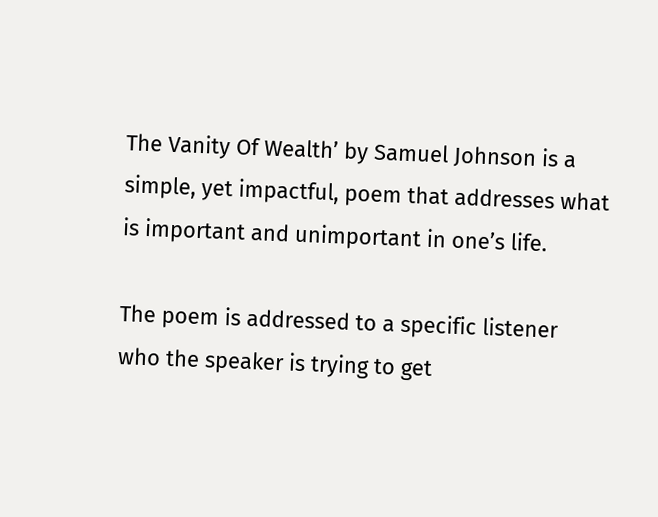The Vanity Of Wealth’ by Samuel Johnson is a simple, yet impactful, poem that addresses what is important and unimportant in one’s life.

The poem is addressed to a specific listener who the speaker is trying to get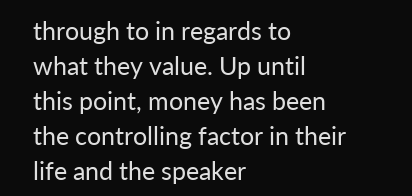through to in regards to what they value. Up until this point, money has been the controlling factor in their life and the speaker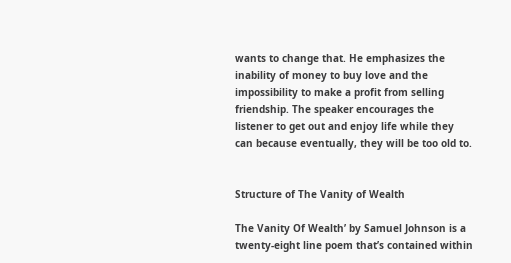wants to change that. He emphasizes the inability of money to buy love and the impossibility to make a profit from selling friendship. The speaker encourages the listener to get out and enjoy life while they can because eventually, they will be too old to.


Structure of The Vanity of Wealth

The Vanity Of Wealth’ by Samuel Johnson is a twenty-eight line poem that’s contained within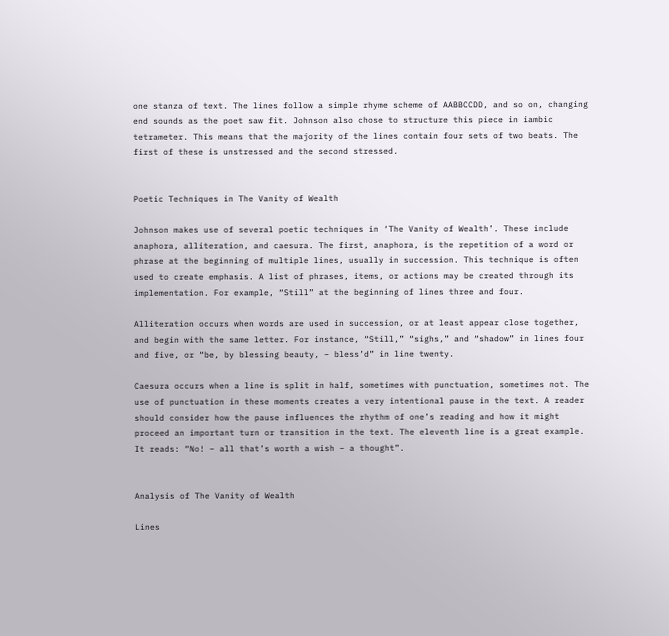one stanza of text. The lines follow a simple rhyme scheme of AABBCCDD, and so on, changing end sounds as the poet saw fit. Johnson also chose to structure this piece in iambic tetrameter. This means that the majority of the lines contain four sets of two beats. The first of these is unstressed and the second stressed.


Poetic Techniques in The Vanity of Wealth

Johnson makes use of several poetic techniques in ‘The Vanity of Wealth’. These include anaphora, alliteration, and caesura. The first, anaphora, is the repetition of a word or phrase at the beginning of multiple lines, usually in succession. This technique is often used to create emphasis. A list of phrases, items, or actions may be created through its implementation. For example, “Still” at the beginning of lines three and four.

Alliteration occurs when words are used in succession, or at least appear close together, and begin with the same letter. For instance, “Still,” “sighs,” and “shadow” in lines four and five, or “be, by blessing beauty, – bless’d” in line twenty.

Caesura occurs when a line is split in half, sometimes with punctuation, sometimes not. The use of punctuation in these moments creates a very intentional pause in the text. A reader should consider how the pause influences the rhythm of one’s reading and how it might proceed an important turn or transition in the text. The eleventh line is a great example. It reads: “No! – all that’s worth a wish – a thought”.


Analysis of The Vanity of Wealth

Lines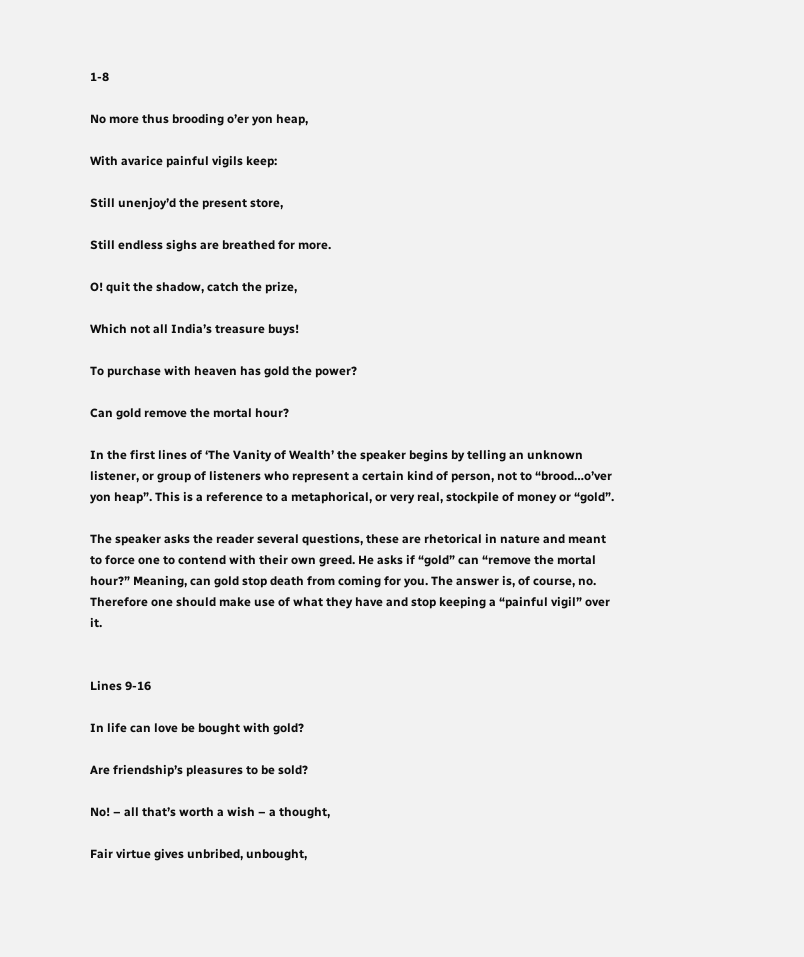1-8

No more thus brooding o’er yon heap,

With avarice painful vigils keep:

Still unenjoy’d the present store,

Still endless sighs are breathed for more.

O! quit the shadow, catch the prize,

Which not all India’s treasure buys!

To purchase with heaven has gold the power?

Can gold remove the mortal hour?

In the first lines of ‘The Vanity of Wealth’ the speaker begins by telling an unknown listener, or group of listeners who represent a certain kind of person, not to “brood…o’ver yon heap”. This is a reference to a metaphorical, or very real, stockpile of money or “gold”.

The speaker asks the reader several questions, these are rhetorical in nature and meant to force one to contend with their own greed. He asks if “gold” can “remove the mortal hour?” Meaning, can gold stop death from coming for you. The answer is, of course, no. Therefore one should make use of what they have and stop keeping a “painful vigil” over it.


Lines 9-16

In life can love be bought with gold?

Are friendship’s pleasures to be sold?

No! – all that’s worth a wish – a thought,

Fair virtue gives unbribed, unbought,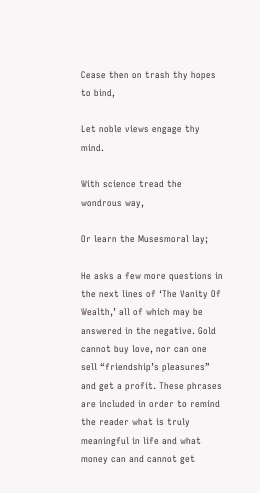Cease then on trash thy hopes to bind,

Let noble views engage thy mind.

With science tread the wondrous way,

Or learn the Musesmoral lay;

He asks a few more questions in the next lines of ‘The Vanity Of Wealth,’ all of which may be answered in the negative. Gold cannot buy love, nor can one sell “friendship’s pleasures” and get a profit. These phrases are included in order to remind the reader what is truly meaningful in life and what money can and cannot get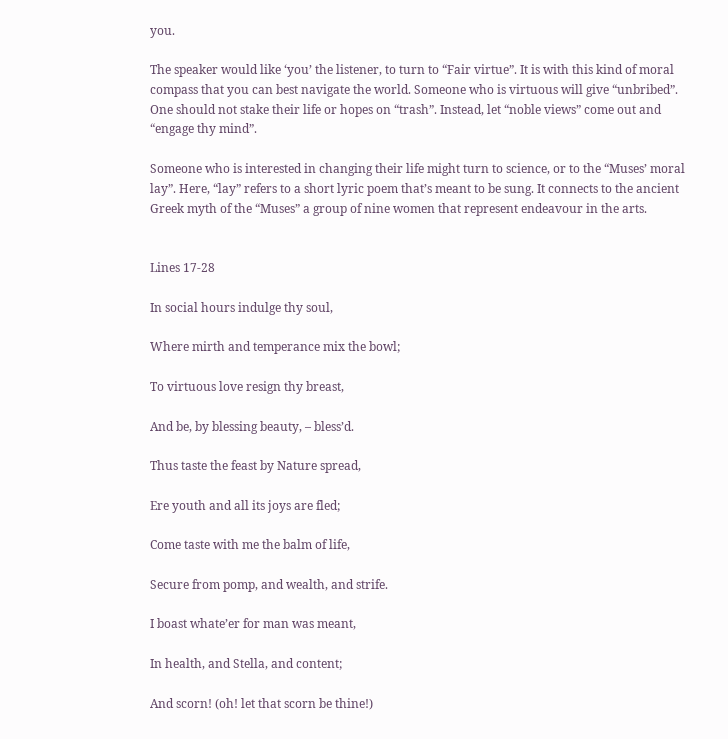you.

The speaker would like ‘you’ the listener, to turn to “Fair virtue”. It is with this kind of moral compass that you can best navigate the world. Someone who is virtuous will give “unbribed”. One should not stake their life or hopes on “trash”. Instead, let “noble views” come out and “engage thy mind”.

Someone who is interested in changing their life might turn to science, or to the “Muses’ moral lay”. Here, “lay” refers to a short lyric poem that’s meant to be sung. It connects to the ancient Greek myth of the “Muses” a group of nine women that represent endeavour in the arts.


Lines 17-28

In social hours indulge thy soul,

Where mirth and temperance mix the bowl;

To virtuous love resign thy breast,

And be, by blessing beauty, – bless’d.

Thus taste the feast by Nature spread,

Ere youth and all its joys are fled;

Come taste with me the balm of life,

Secure from pomp, and wealth, and strife.

I boast whate’er for man was meant,

In health, and Stella, and content;

And scorn! (oh! let that scorn be thine!)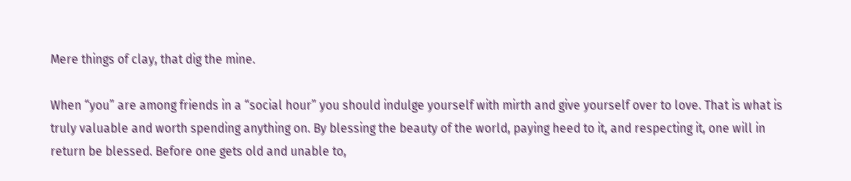Mere things of clay, that dig the mine.

When “you” are among friends in a “social hour” you should indulge yourself with mirth and give yourself over to love. That is what is truly valuable and worth spending anything on. By blessing the beauty of the world, paying heed to it, and respecting it, one will in return be blessed. Before one gets old and unable to,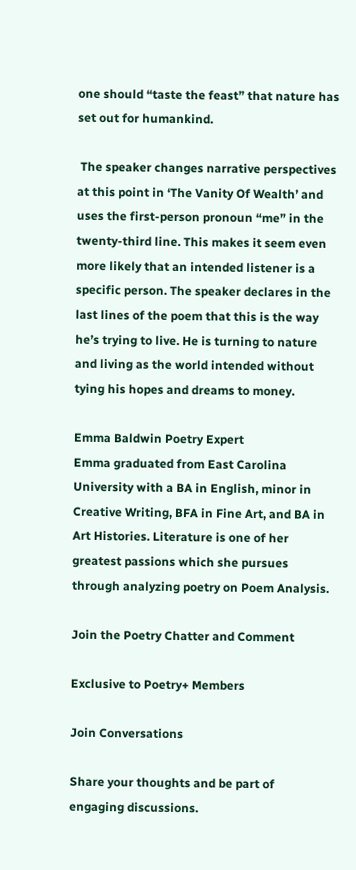one should “taste the feast” that nature has set out for humankind.

 The speaker changes narrative perspectives at this point in ‘The Vanity Of Wealth’ and uses the first-person pronoun “me” in the twenty-third line. This makes it seem even more likely that an intended listener is a specific person. The speaker declares in the last lines of the poem that this is the way he’s trying to live. He is turning to nature and living as the world intended without tying his hopes and dreams to money.

Emma Baldwin Poetry Expert
Emma graduated from East Carolina University with a BA in English, minor in Creative Writing, BFA in Fine Art, and BA in Art Histories. Literature is one of her greatest passions which she pursues through analyzing poetry on Poem Analysis.

Join the Poetry Chatter and Comment

Exclusive to Poetry+ Members

Join Conversations

Share your thoughts and be part of engaging discussions.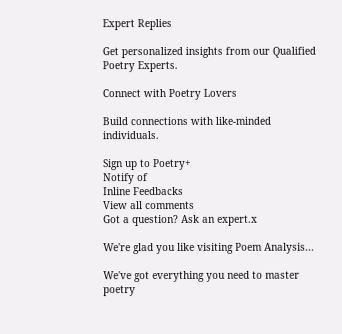Expert Replies

Get personalized insights from our Qualified Poetry Experts.

Connect with Poetry Lovers

Build connections with like-minded individuals.

Sign up to Poetry+
Notify of
Inline Feedbacks
View all comments
Got a question? Ask an expert.x

We're glad you like visiting Poem Analysis...

We've got everything you need to master poetry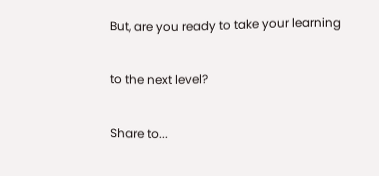But, are you ready to take your learning

to the next level?

Share to...